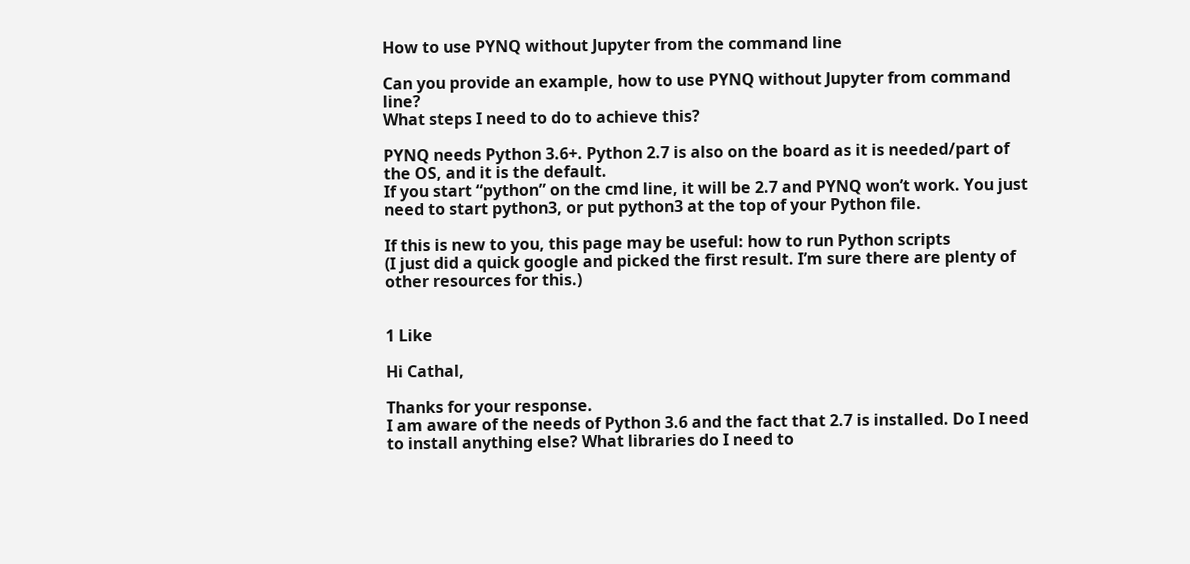How to use PYNQ without Jupyter from the command line

Can you provide an example, how to use PYNQ without Jupyter from command line?
What steps I need to do to achieve this?

PYNQ needs Python 3.6+. Python 2.7 is also on the board as it is needed/part of the OS, and it is the default.
If you start “python” on the cmd line, it will be 2.7 and PYNQ won’t work. You just need to start python3, or put python3 at the top of your Python file.

If this is new to you, this page may be useful: how to run Python scripts
(I just did a quick google and picked the first result. I’m sure there are plenty of other resources for this.)


1 Like

Hi Cathal,

Thanks for your response.
I am aware of the needs of Python 3.6 and the fact that 2.7 is installed. Do I need to install anything else? What libraries do I need to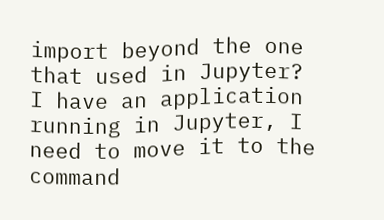import beyond the one that used in Jupyter?
I have an application running in Jupyter, I need to move it to the command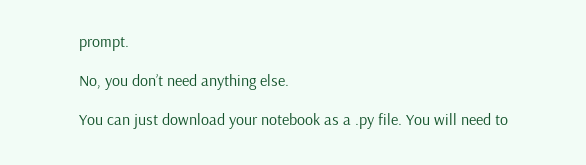prompt.

No, you don’t need anything else.

You can just download your notebook as a .py file. You will need to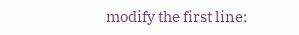modify the first line: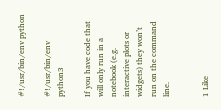#!/usr/bin/env python

#!/usr/bin/env python3

If you have code that will only run in a notebook (e.g. interactive plots or widgets) they won’t run on the command line.


1 Like